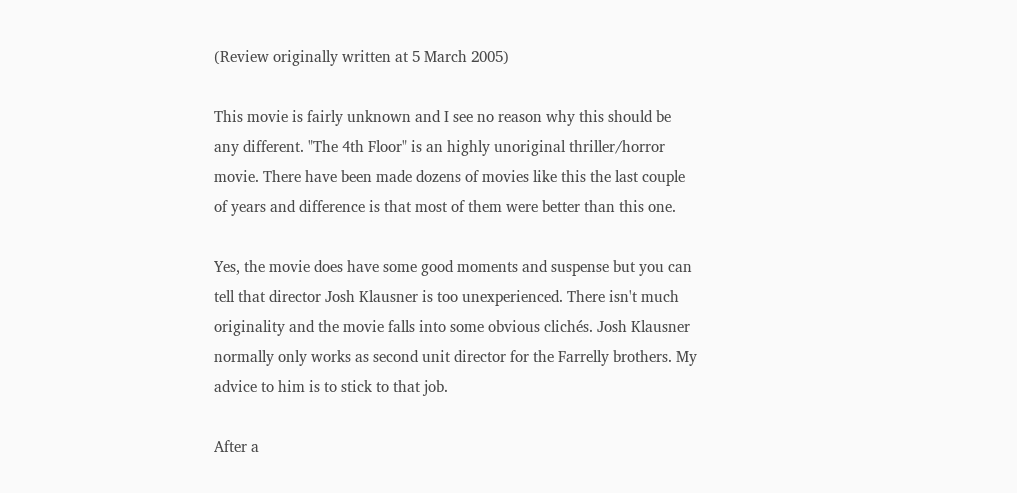(Review originally written at 5 March 2005)

This movie is fairly unknown and I see no reason why this should be any different. "The 4th Floor" is an highly unoriginal thriller/horror movie. There have been made dozens of movies like this the last couple of years and difference is that most of them were better than this one.

Yes, the movie does have some good moments and suspense but you can tell that director Josh Klausner is too unexperienced. There isn't much originality and the movie falls into some obvious clichés. Josh Klausner normally only works as second unit director for the Farrelly brothers. My advice to him is to stick to that job.

After a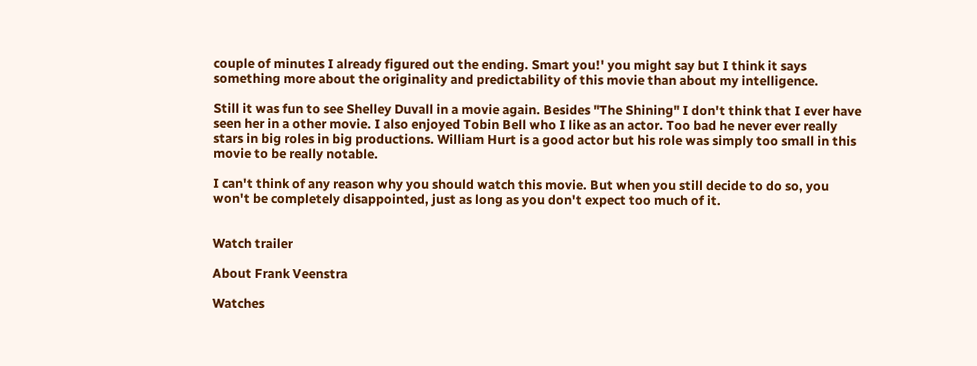couple of minutes I already figured out the ending. Smart you!' you might say but I think it says something more about the originality and predictability of this movie than about my intelligence.

Still it was fun to see Shelley Duvall in a movie again. Besides "The Shining" I don't think that I ever have seen her in a other movie. I also enjoyed Tobin Bell who I like as an actor. Too bad he never ever really stars in big roles in big productions. William Hurt is a good actor but his role was simply too small in this movie to be really notable.

I can't think of any reason why you should watch this movie. But when you still decide to do so, you won't be completely disappointed, just as long as you don't expect too much of it.


Watch trailer

About Frank Veenstra

Watches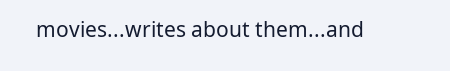movies...writes about them...and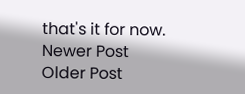that's it for now.
Newer Post
Older Post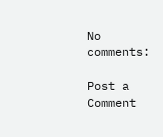No comments:

Post a Comment